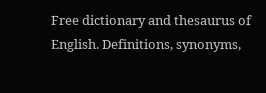Free dictionary and thesaurus of English. Definitions, synonyms,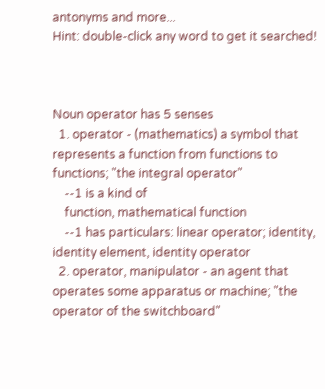antonyms and more...
Hint: double-click any word to get it searched!



Noun operator has 5 senses
  1. operator - (mathematics) a symbol that represents a function from functions to functions; "the integral operator"
    --1 is a kind of
    function, mathematical function
    --1 has particulars: linear operator; identity, identity element, identity operator
  2. operator, manipulator - an agent that operates some apparatus or machine; "the operator of the switchboard"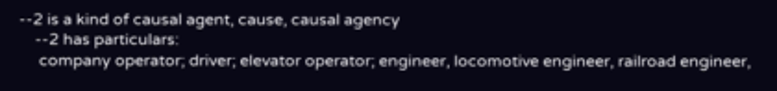--2 is a kind of causal agent, cause, causal agency
    --2 has particulars:
     company operator; driver; elevator operator; engineer, locomotive engineer, railroad engineer,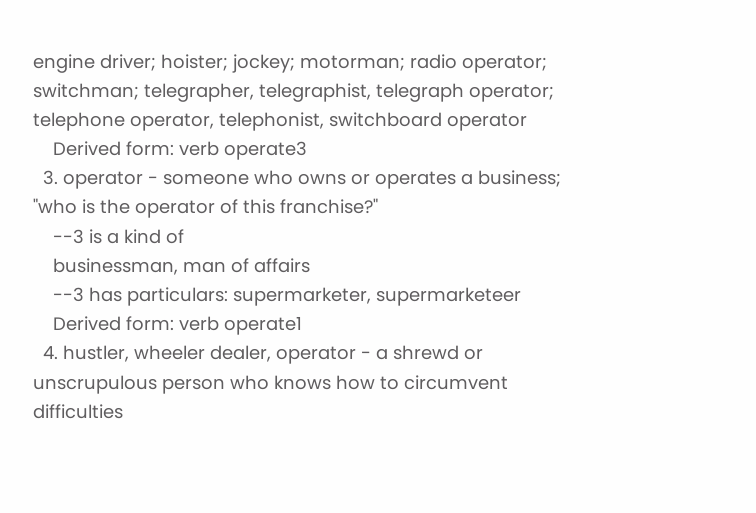engine driver; hoister; jockey; motorman; radio operator; switchman; telegrapher, telegraphist, telegraph operator; telephone operator, telephonist, switchboard operator
    Derived form: verb operate3
  3. operator - someone who owns or operates a business; "who is the operator of this franchise?"
    --3 is a kind of
    businessman, man of affairs
    --3 has particulars: supermarketer, supermarketeer
    Derived form: verb operate1
  4. hustler, wheeler dealer, operator - a shrewd or unscrupulous person who knows how to circumvent difficulties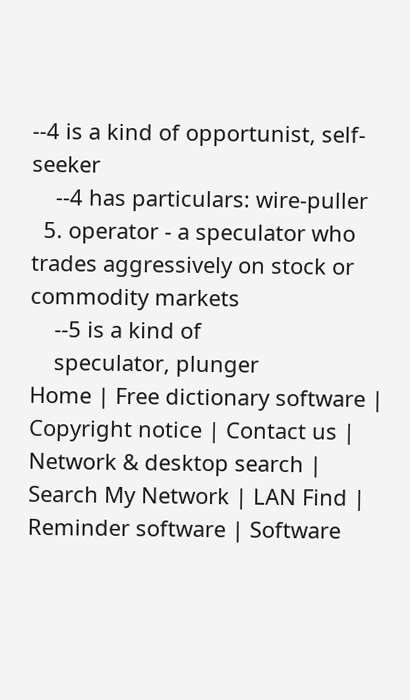--4 is a kind of opportunist, self-seeker
    --4 has particulars: wire-puller
  5. operator - a speculator who trades aggressively on stock or commodity markets
    --5 is a kind of
    speculator, plunger
Home | Free dictionary software | Copyright notice | Contact us | Network & desktop search | Search My Network | LAN Find | Reminder software | Software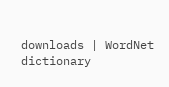downloads | WordNet dictionary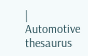| Automotive thesaurus